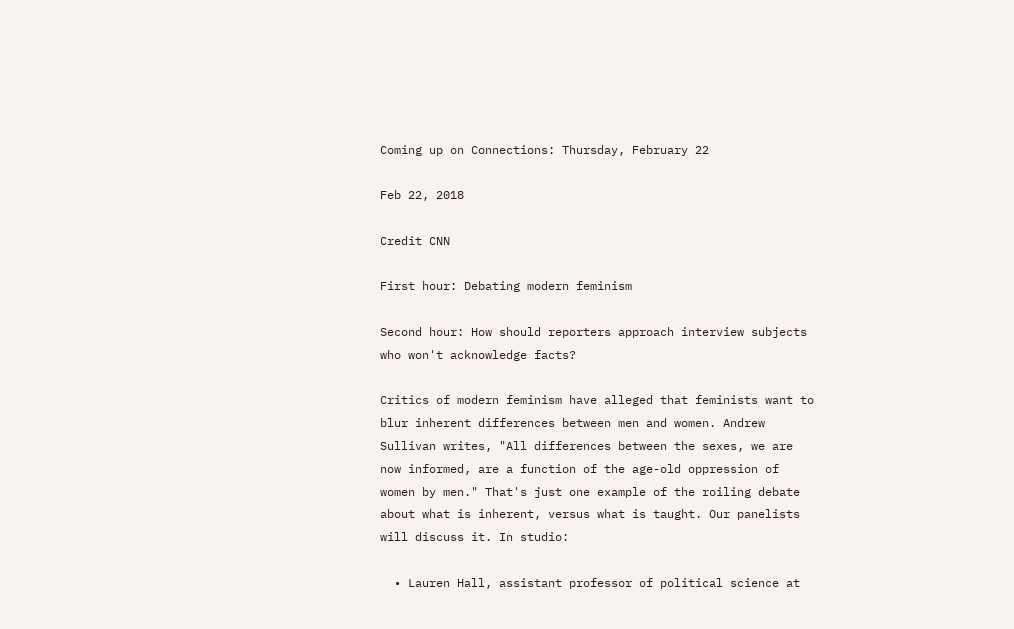Coming up on Connections: Thursday, February 22

Feb 22, 2018

Credit CNN

First hour: Debating modern feminism

Second hour: How should reporters approach interview subjects who won't acknowledge facts?

Critics of modern feminism have alleged that feminists want to blur inherent differences between men and women. Andrew Sullivan writes, "All differences between the sexes, we are now informed, are a function of the age-old oppression of women by men." That's just one example of the roiling debate about what is inherent, versus what is taught. Our panelists will discuss it. In studio:

  • Lauren Hall, assistant professor of political science at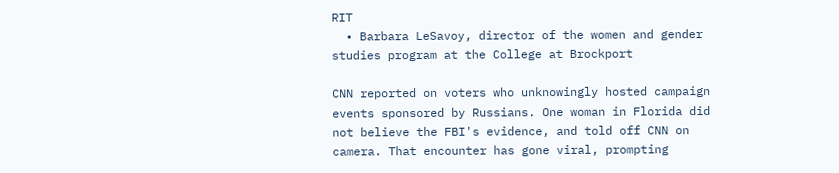RIT
  • Barbara LeSavoy, director of the women and gender studies program at the College at Brockport

CNN reported on voters who unknowingly hosted campaign events sponsored by Russians. One woman in Florida did not believe the FBI's evidence, and told off CNN on camera. That encounter has gone viral, prompting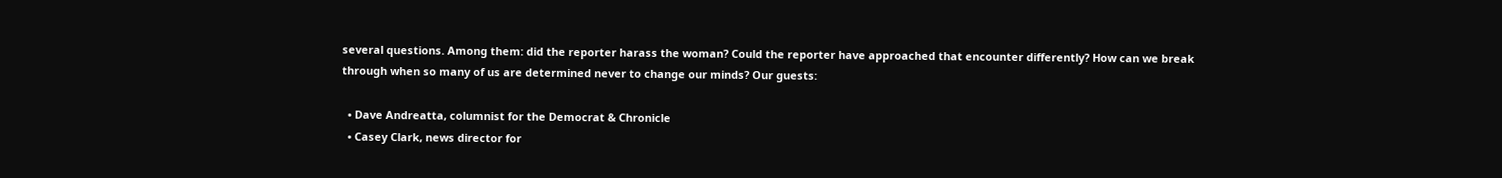several questions. Among them: did the reporter harass the woman? Could the reporter have approached that encounter differently? How can we break through when so many of us are determined never to change our minds? Our guests:

  • Dave Andreatta, columnist for the Democrat & Chronicle
  • Casey Clark, news director for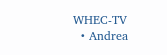WHEC-TV
  • Andrea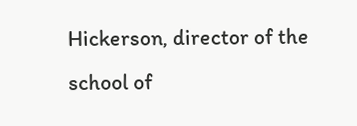Hickerson, director of the school of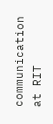communication at RIT